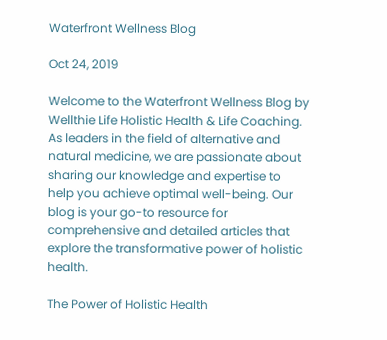Waterfront Wellness Blog

Oct 24, 2019

Welcome to the Waterfront Wellness Blog by Wellthie Life Holistic Health & Life Coaching. As leaders in the field of alternative and natural medicine, we are passionate about sharing our knowledge and expertise to help you achieve optimal well-being. Our blog is your go-to resource for comprehensive and detailed articles that explore the transformative power of holistic health.

The Power of Holistic Health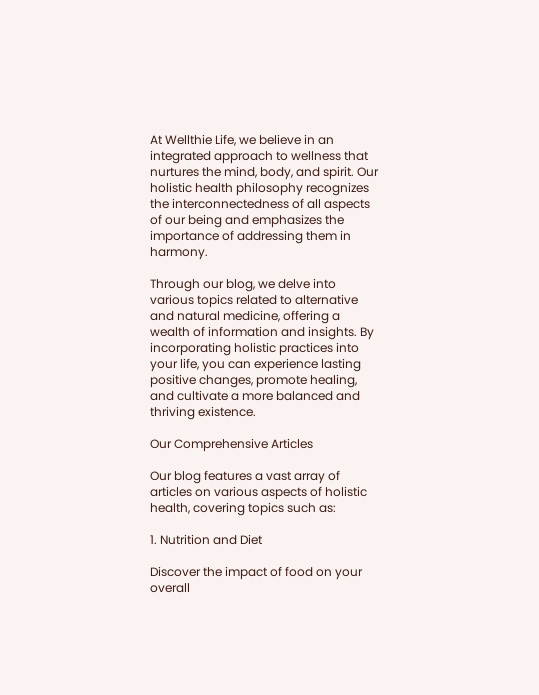At Wellthie Life, we believe in an integrated approach to wellness that nurtures the mind, body, and spirit. Our holistic health philosophy recognizes the interconnectedness of all aspects of our being and emphasizes the importance of addressing them in harmony.

Through our blog, we delve into various topics related to alternative and natural medicine, offering a wealth of information and insights. By incorporating holistic practices into your life, you can experience lasting positive changes, promote healing, and cultivate a more balanced and thriving existence.

Our Comprehensive Articles

Our blog features a vast array of articles on various aspects of holistic health, covering topics such as:

1. Nutrition and Diet

Discover the impact of food on your overall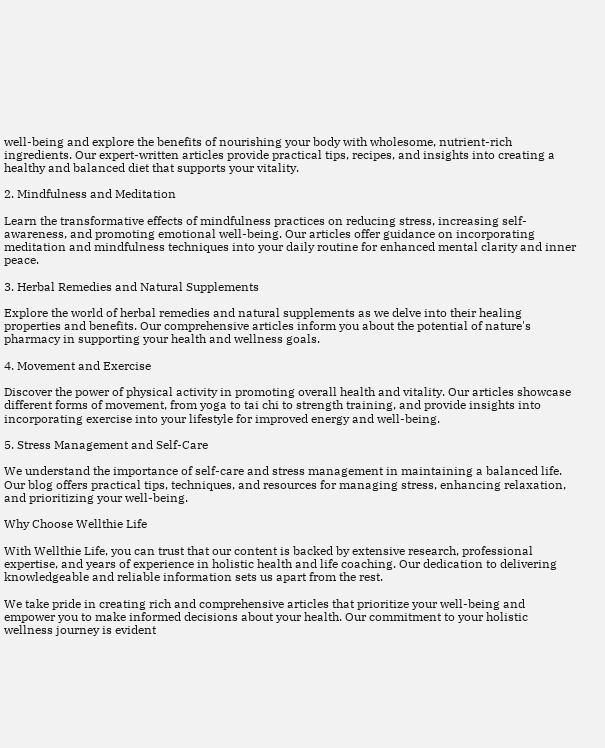well-being and explore the benefits of nourishing your body with wholesome, nutrient-rich ingredients. Our expert-written articles provide practical tips, recipes, and insights into creating a healthy and balanced diet that supports your vitality.

2. Mindfulness and Meditation

Learn the transformative effects of mindfulness practices on reducing stress, increasing self-awareness, and promoting emotional well-being. Our articles offer guidance on incorporating meditation and mindfulness techniques into your daily routine for enhanced mental clarity and inner peace.

3. Herbal Remedies and Natural Supplements

Explore the world of herbal remedies and natural supplements as we delve into their healing properties and benefits. Our comprehensive articles inform you about the potential of nature's pharmacy in supporting your health and wellness goals.

4. Movement and Exercise

Discover the power of physical activity in promoting overall health and vitality. Our articles showcase different forms of movement, from yoga to tai chi to strength training, and provide insights into incorporating exercise into your lifestyle for improved energy and well-being.

5. Stress Management and Self-Care

We understand the importance of self-care and stress management in maintaining a balanced life. Our blog offers practical tips, techniques, and resources for managing stress, enhancing relaxation, and prioritizing your well-being.

Why Choose Wellthie Life

With Wellthie Life, you can trust that our content is backed by extensive research, professional expertise, and years of experience in holistic health and life coaching. Our dedication to delivering knowledgeable and reliable information sets us apart from the rest.

We take pride in creating rich and comprehensive articles that prioritize your well-being and empower you to make informed decisions about your health. Our commitment to your holistic wellness journey is evident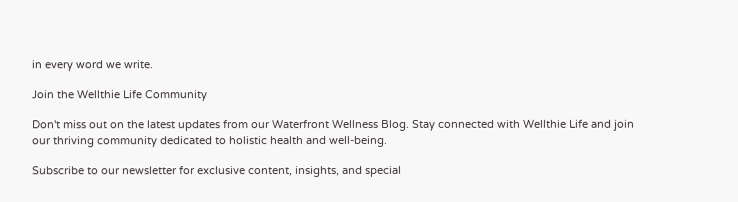in every word we write.

Join the Wellthie Life Community

Don't miss out on the latest updates from our Waterfront Wellness Blog. Stay connected with Wellthie Life and join our thriving community dedicated to holistic health and well-being.

Subscribe to our newsletter for exclusive content, insights, and special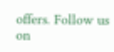offers. Follow us on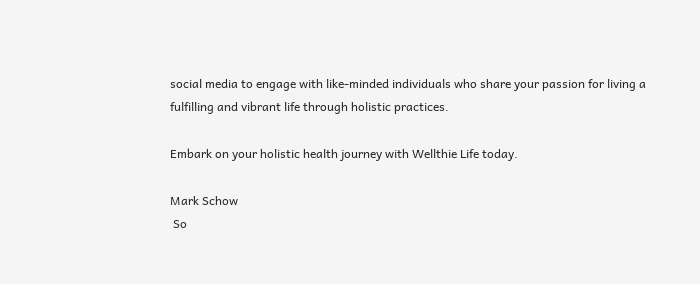social media to engage with like-minded individuals who share your passion for living a fulfilling and vibrant life through holistic practices.

Embark on your holistic health journey with Wellthie Life today.

Mark Schow
 So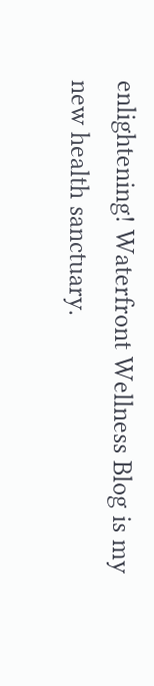enlightening! Waterfront Wellness Blog is my new health sanctuary.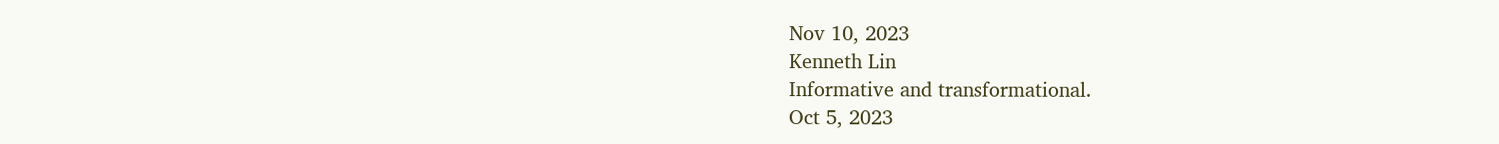Nov 10, 2023
Kenneth Lin
Informative and transformational.
Oct 5, 2023